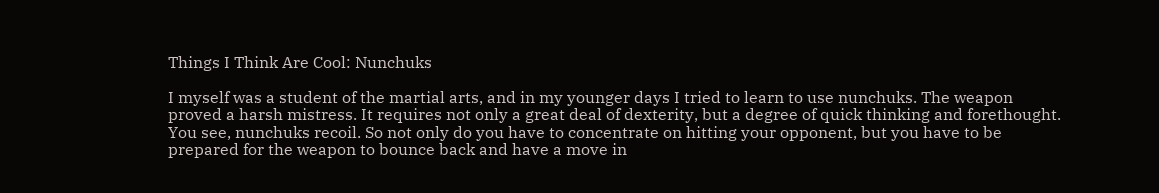Things I Think Are Cool: Nunchuks

I myself was a student of the martial arts, and in my younger days I tried to learn to use nunchuks. The weapon proved a harsh mistress. It requires not only a great deal of dexterity, but a degree of quick thinking and forethought. You see, nunchuks recoil. So not only do you have to concentrate on hitting your opponent, but you have to be prepared for the weapon to bounce back and have a move in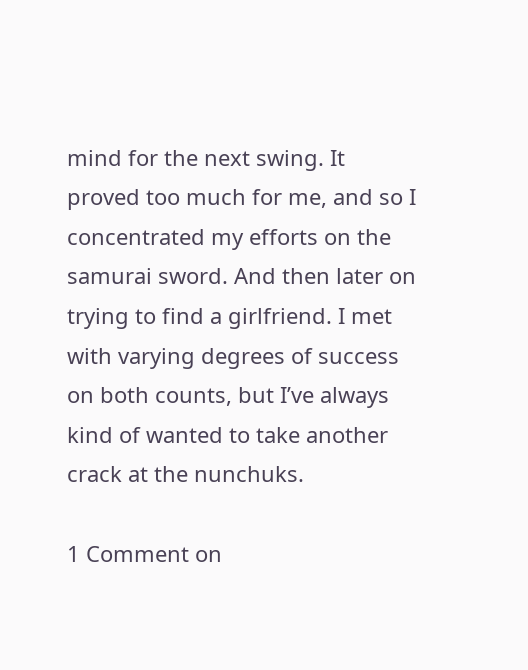mind for the next swing. It proved too much for me, and so I concentrated my efforts on the samurai sword. And then later on trying to find a girlfriend. I met with varying degrees of success on both counts, but I’ve always kind of wanted to take another crack at the nunchuks.

1 Comment on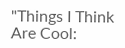"Things I Think Are Cool: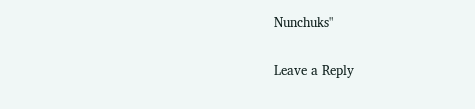Nunchuks"

Leave a Reply